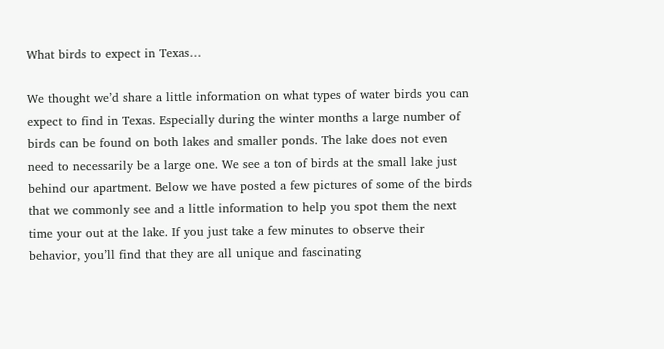What birds to expect in Texas…

We thought we’d share a little information on what types of water birds you can expect to find in Texas. Especially during the winter months a large number of birds can be found on both lakes and smaller ponds. The lake does not even need to necessarily be a large one. We see a ton of birds at the small lake just behind our apartment. Below we have posted a few pictures of some of the birds that we commonly see and a little information to help you spot them the next time your out at the lake. If you just take a few minutes to observe their behavior, you’ll find that they are all unique and fascinating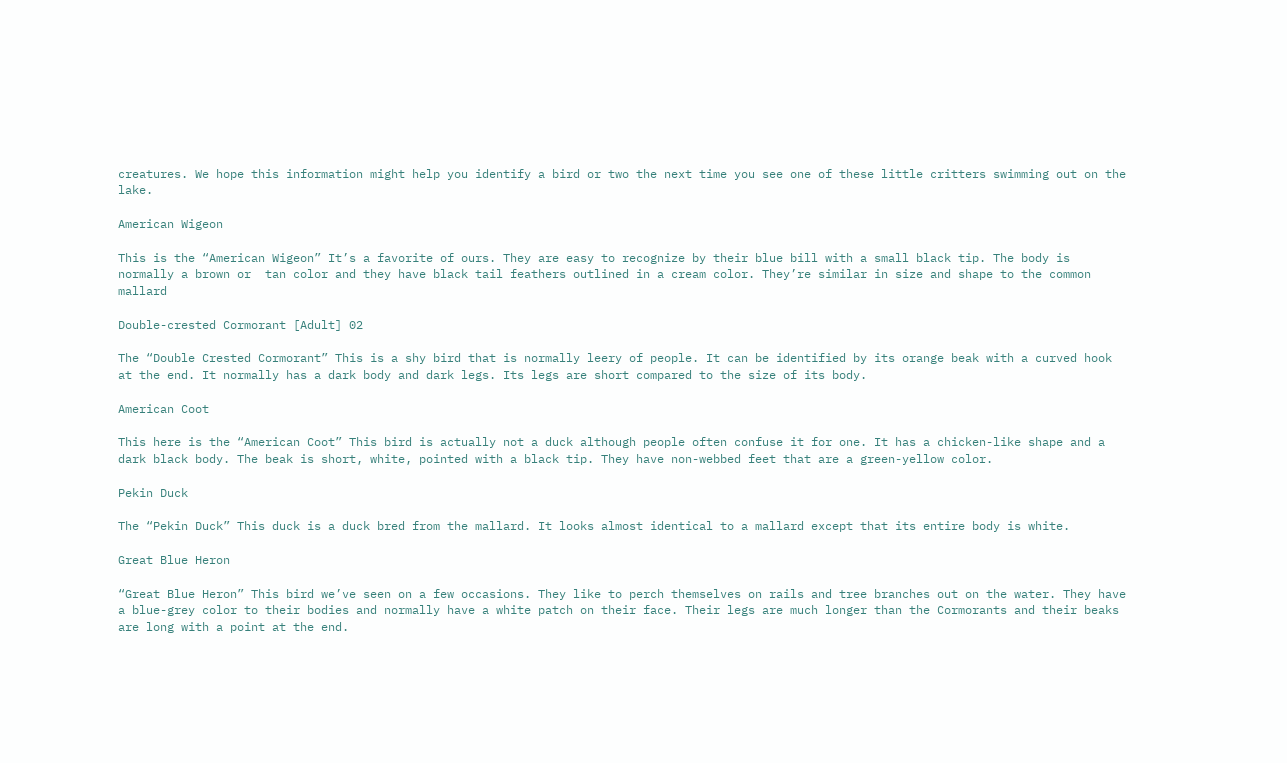creatures. We hope this information might help you identify a bird or two the next time you see one of these little critters swimming out on the lake.

American Wigeon

This is the “American Wigeon” It’s a favorite of ours. They are easy to recognize by their blue bill with a small black tip. The body is normally a brown or  tan color and they have black tail feathers outlined in a cream color. They’re similar in size and shape to the common mallard

Double-crested Cormorant [Adult] 02

The “Double Crested Cormorant” This is a shy bird that is normally leery of people. It can be identified by its orange beak with a curved hook at the end. It normally has a dark body and dark legs. Its legs are short compared to the size of its body.

American Coot

This here is the “American Coot” This bird is actually not a duck although people often confuse it for one. It has a chicken-like shape and a dark black body. The beak is short, white, pointed with a black tip. They have non-webbed feet that are a green-yellow color.

Pekin Duck

The “Pekin Duck” This duck is a duck bred from the mallard. It looks almost identical to a mallard except that its entire body is white.

Great Blue Heron

“Great Blue Heron” This bird we’ve seen on a few occasions. They like to perch themselves on rails and tree branches out on the water. They have a blue-grey color to their bodies and normally have a white patch on their face. Their legs are much longer than the Cormorants and their beaks are long with a point at the end.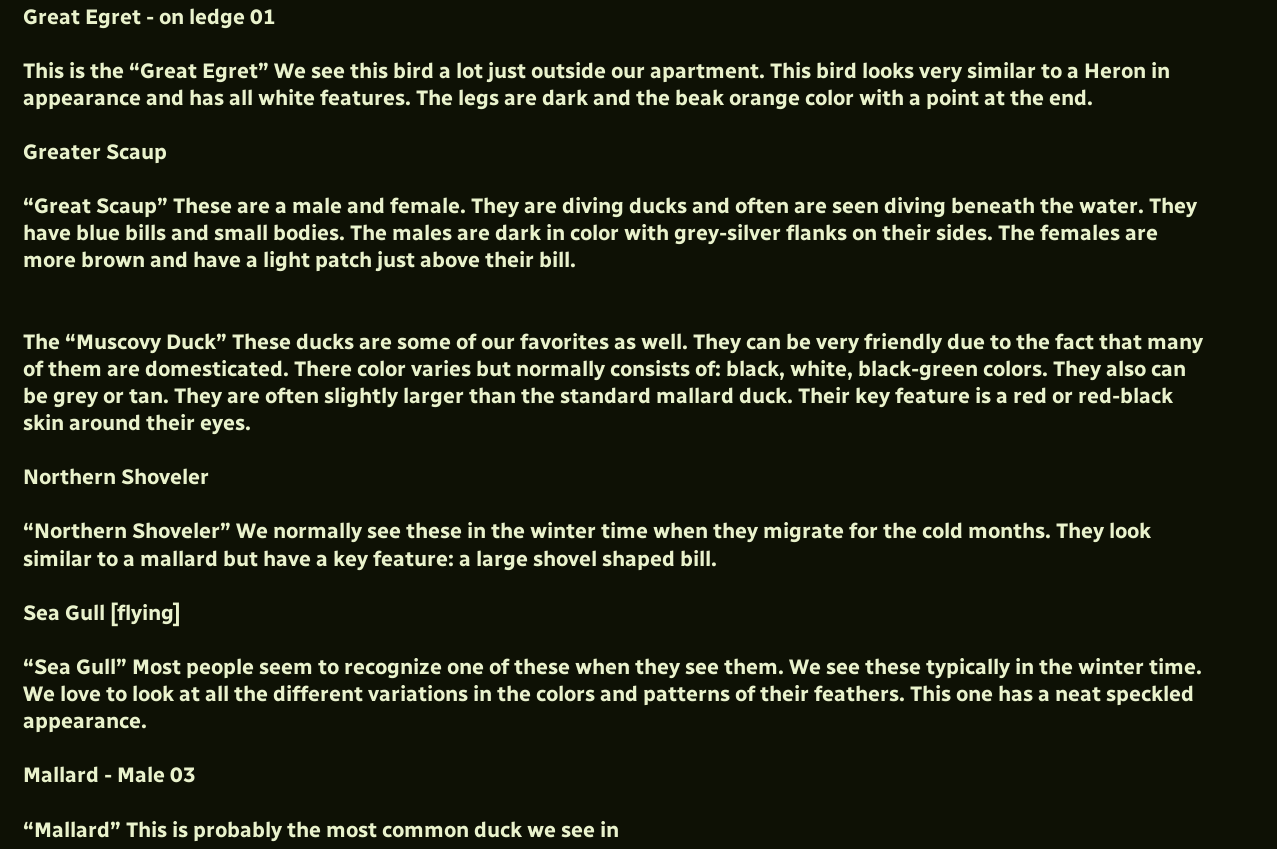Great Egret - on ledge 01

This is the “Great Egret” We see this bird a lot just outside our apartment. This bird looks very similar to a Heron in appearance and has all white features. The legs are dark and the beak orange color with a point at the end.

Greater Scaup

“Great Scaup” These are a male and female. They are diving ducks and often are seen diving beneath the water. They have blue bills and small bodies. The males are dark in color with grey-silver flanks on their sides. The females are more brown and have a light patch just above their bill.


The “Muscovy Duck” These ducks are some of our favorites as well. They can be very friendly due to the fact that many of them are domesticated. There color varies but normally consists of: black, white, black-green colors. They also can be grey or tan. They are often slightly larger than the standard mallard duck. Their key feature is a red or red-black skin around their eyes.

Northern Shoveler

“Northern Shoveler” We normally see these in the winter time when they migrate for the cold months. They look similar to a mallard but have a key feature: a large shovel shaped bill.

Sea Gull [flying]

“Sea Gull” Most people seem to recognize one of these when they see them. We see these typically in the winter time. We love to look at all the different variations in the colors and patterns of their feathers. This one has a neat speckled appearance.

Mallard - Male 03

“Mallard” This is probably the most common duck we see in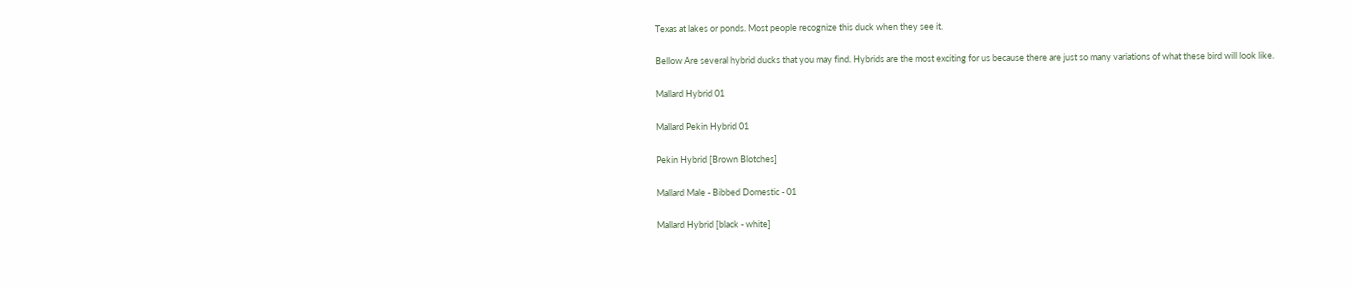Texas at lakes or ponds. Most people recognize this duck when they see it.

Bellow Are several hybrid ducks that you may find. Hybrids are the most exciting for us because there are just so many variations of what these bird will look like.

Mallard Hybrid 01

Mallard Pekin Hybrid 01

Pekin Hybrid [Brown Blotches]

Mallard Male - Bibbed Domestic - 01

Mallard Hybrid [black - white]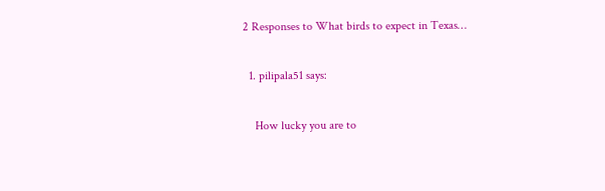2 Responses to What birds to expect in Texas…

  1. pilipala51 says:

    How lucky you are to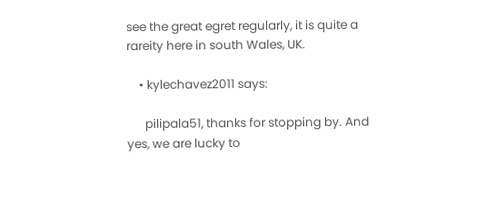see the great egret regularly, it is quite a rareity here in south Wales, UK.

    • kylechavez2011 says:

      pilipala51, thanks for stopping by. And yes, we are lucky to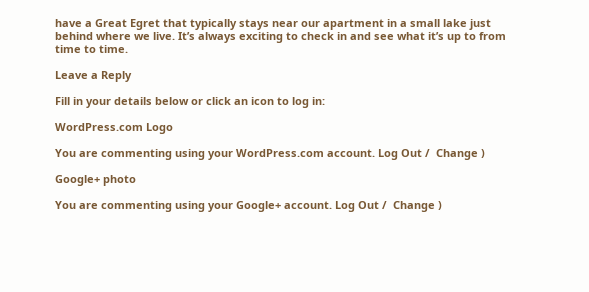have a Great Egret that typically stays near our apartment in a small lake just behind where we live. It’s always exciting to check in and see what it’s up to from time to time.

Leave a Reply

Fill in your details below or click an icon to log in:

WordPress.com Logo

You are commenting using your WordPress.com account. Log Out /  Change )

Google+ photo

You are commenting using your Google+ account. Log Out /  Change )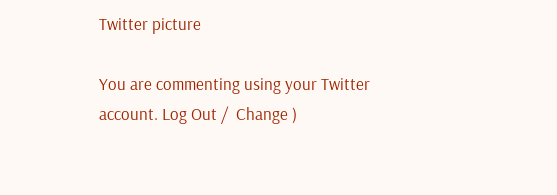Twitter picture

You are commenting using your Twitter account. Log Out /  Change )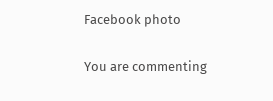Facebook photo

You are commenting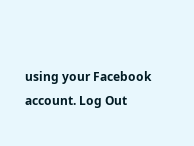using your Facebook account. Log Out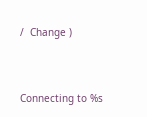/  Change )


Connecting to %s